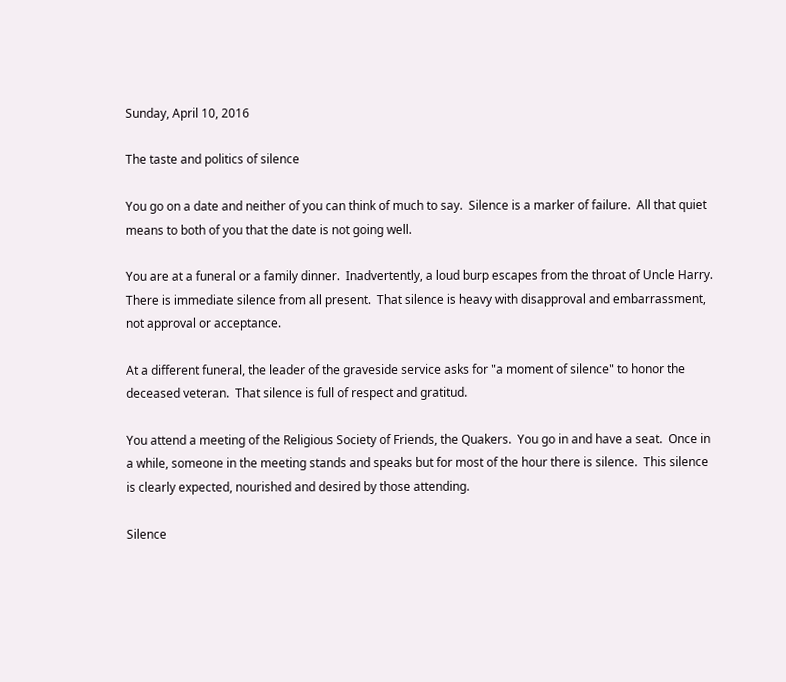Sunday, April 10, 2016

The taste and politics of silence

You go on a date and neither of you can think of much to say.  Silence is a marker of failure.  All that quiet means to both of you that the date is not going well.

You are at a funeral or a family dinner.  Inadvertently, a loud burp escapes from the throat of Uncle Harry.  There is immediate silence from all present.  That silence is heavy with disapproval and embarrassment, not approval or acceptance.

At a different funeral, the leader of the graveside service asks for "a moment of silence" to honor the deceased veteran.  That silence is full of respect and gratitud.

You attend a meeting of the Religious Society of Friends, the Quakers.  You go in and have a seat.  Once in a while, someone in the meeting stands and speaks but for most of the hour there is silence.  This silence is clearly expected, nourished and desired by those attending.

Silence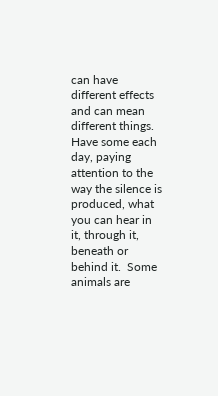can have different effects and can mean different things.  Have some each day, paying attention to the way the silence is produced, what you can hear in it, through it, beneath or behind it.  Some animals are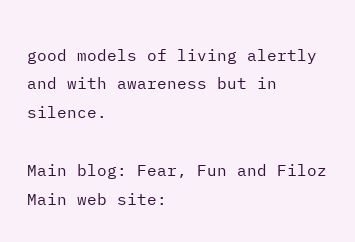good models of living alertly and with awareness but in silence.

Main blog: Fear, Fun and Filoz
Main web site: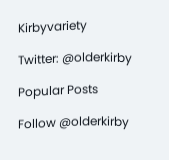Kirbyvariety

Twitter: @olderkirby

Popular Posts

Follow @olderkirby